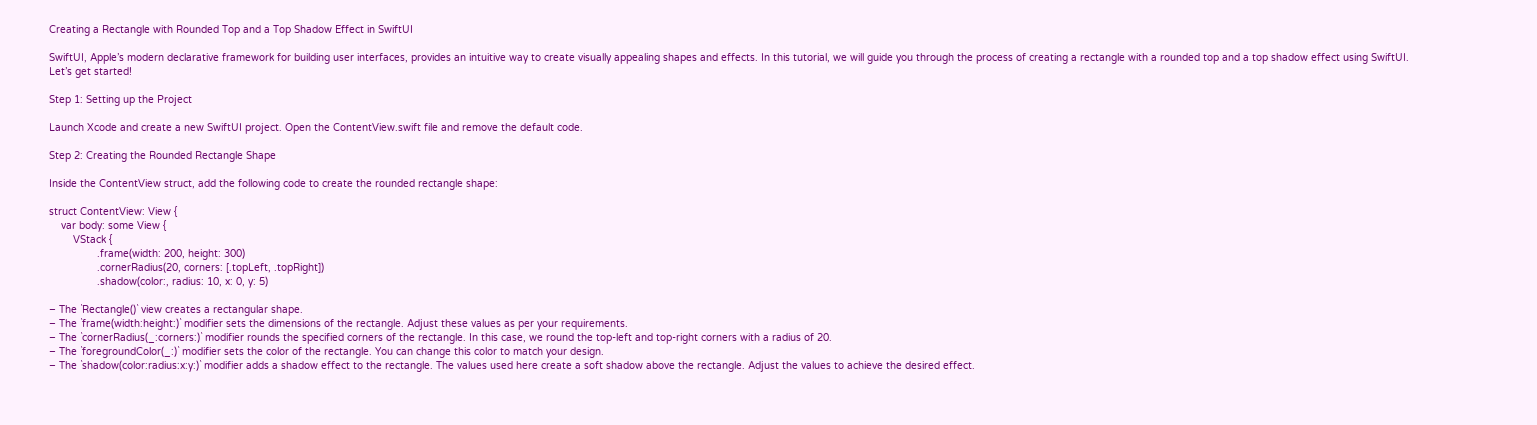Creating a Rectangle with Rounded Top and a Top Shadow Effect in SwiftUI

SwiftUI, Apple’s modern declarative framework for building user interfaces, provides an intuitive way to create visually appealing shapes and effects. In this tutorial, we will guide you through the process of creating a rectangle with a rounded top and a top shadow effect using SwiftUI. Let’s get started!

Step 1: Setting up the Project

Launch Xcode and create a new SwiftUI project. Open the ContentView.swift file and remove the default code.

Step 2: Creating the Rounded Rectangle Shape

Inside the ContentView struct, add the following code to create the rounded rectangle shape:

struct ContentView: View {
    var body: some View {
        VStack {
                .frame(width: 200, height: 300)
                .cornerRadius(20, corners: [.topLeft, .topRight])
                .shadow(color:, radius: 10, x: 0, y: 5)

– The `Rectangle()` view creates a rectangular shape.
– The `frame(width:height:)` modifier sets the dimensions of the rectangle. Adjust these values as per your requirements.
– The `cornerRadius(_:corners:)` modifier rounds the specified corners of the rectangle. In this case, we round the top-left and top-right corners with a radius of 20.
– The `foregroundColor(_:)` modifier sets the color of the rectangle. You can change this color to match your design.
– The `shadow(color:radius:x:y:)` modifier adds a shadow effect to the rectangle. The values used here create a soft shadow above the rectangle. Adjust the values to achieve the desired effect.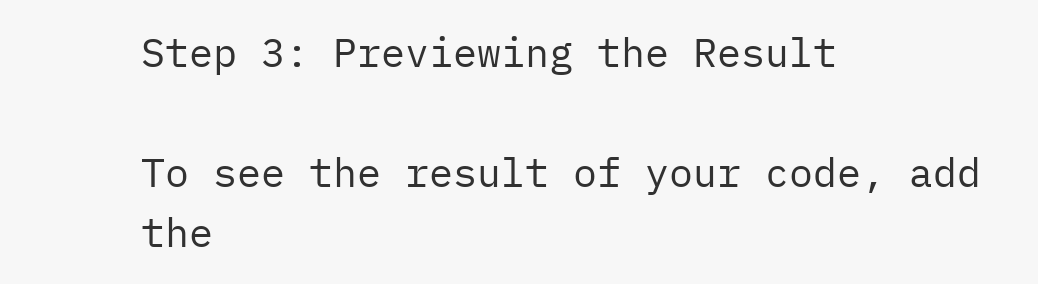Step 3: Previewing the Result

To see the result of your code, add the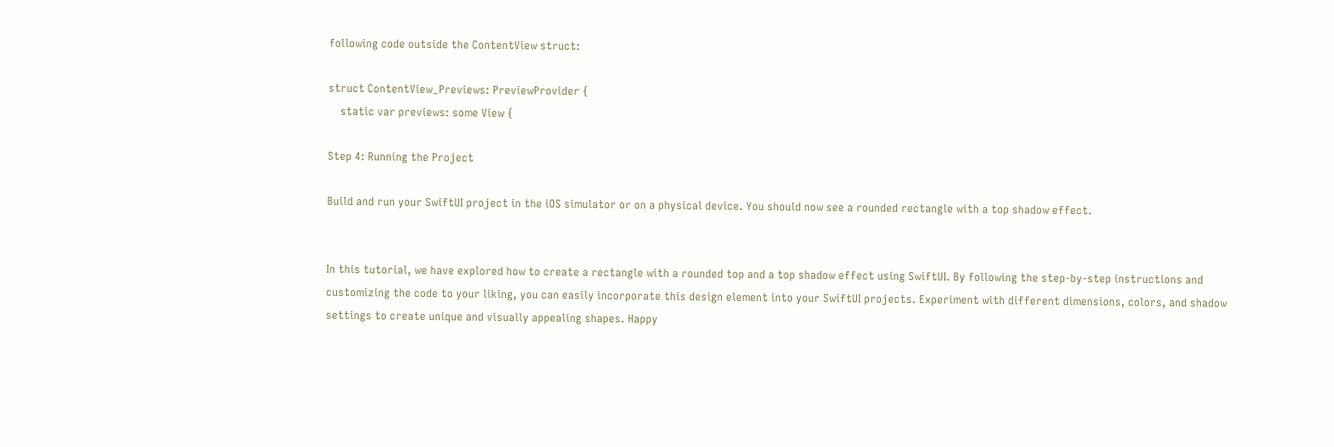following code outside the ContentView struct:

struct ContentView_Previews: PreviewProvider {
    static var previews: some View {

Step 4: Running the Project

Build and run your SwiftUI project in the iOS simulator or on a physical device. You should now see a rounded rectangle with a top shadow effect.


In this tutorial, we have explored how to create a rectangle with a rounded top and a top shadow effect using SwiftUI. By following the step-by-step instructions and customizing the code to your liking, you can easily incorporate this design element into your SwiftUI projects. Experiment with different dimensions, colors, and shadow settings to create unique and visually appealing shapes. Happy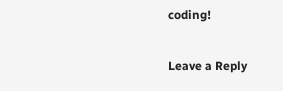coding!

Leave a Reply